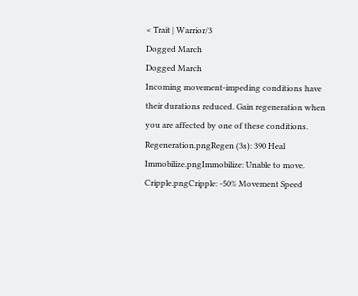< Trait | Warrior/3
Dogged March
Dogged March
Incoming movement-impeding conditions have their durations reduced. Gain regeneration when you are affected by one of these conditions.
Regeneration.pngRegen (3s): 390 Heal
Immobilize.pngImmobilize: Unable to move.
Cripple.pngCripple: -50% Movement Speed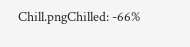Chill.pngChilled: -66%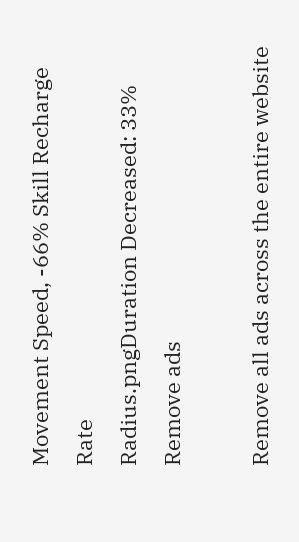Movement Speed, -66% Skill Recharge Rate
Radius.pngDuration Decreased: 33%
Remove ads

Remove all ads across the entire website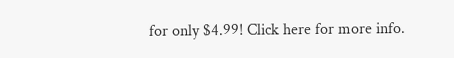for only $4.99! Click here for more info.